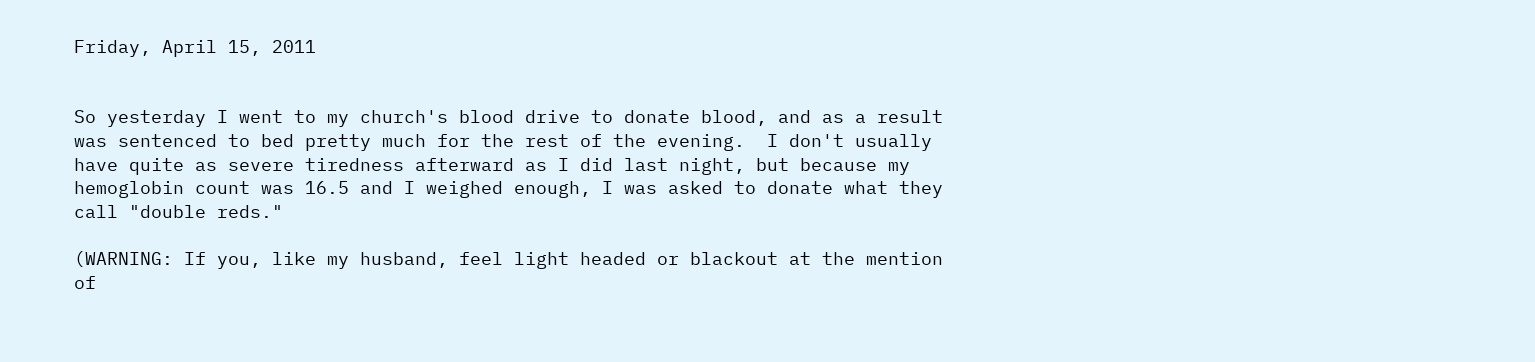Friday, April 15, 2011


So yesterday I went to my church's blood drive to donate blood, and as a result was sentenced to bed pretty much for the rest of the evening.  I don't usually have quite as severe tiredness afterward as I did last night, but because my hemoglobin count was 16.5 and I weighed enough, I was asked to donate what they call "double reds."

(WARNING: If you, like my husband, feel light headed or blackout at the mention of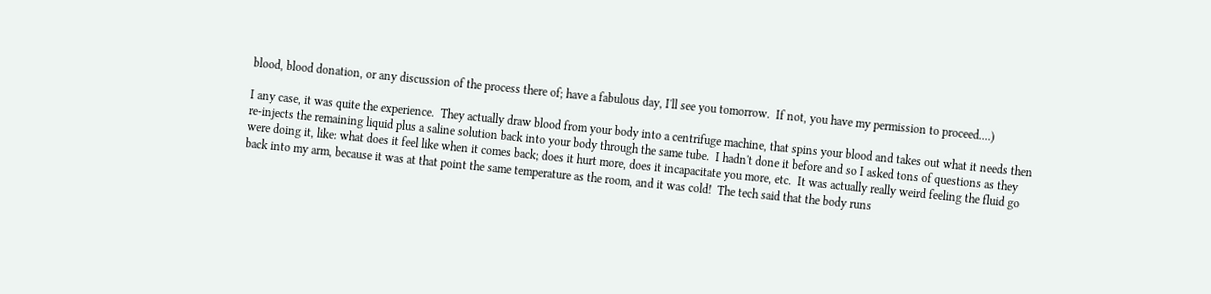blood, blood donation, or any discussion of the process there of; have a fabulous day, I'll see you tomorrow.  If not, you have my permission to proceed....)

I any case, it was quite the experience.  They actually draw blood from your body into a centrifuge machine, that spins your blood and takes out what it needs then re-injects the remaining liquid plus a saline solution back into your body through the same tube.  I hadn't done it before and so I asked tons of questions as they were doing it, like: what does it feel like when it comes back; does it hurt more, does it incapacitate you more, etc.  It was actually really weird feeling the fluid go back into my arm, because it was at that point the same temperature as the room, and it was cold!  The tech said that the body runs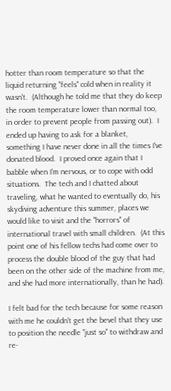hotter than room temperature so that the liquid returning "feels" cold when in reality it wasn't.  (Although he told me that they do keep the room temperature lower than normal too, in order to prevent people from passing out).  I ended up having to ask for a blanket, something I have never done in all the times I've donated blood.  I proved once again that I babble when I'm nervous, or to cope with odd situations.  The tech and I chatted about traveling, what he wanted to eventually do, his skydiving adventure this summer, places we would like to visit and the "horrors" of international travel with small children.  (At this point one of his fellow techs had come over to process the double blood of the guy that had been on the other side of the machine from me, and she had more internationally, than he had).

I felt bad for the tech because for some reason with me he couldn't get the bevel that they use to position the needle "just so" to withdraw and re-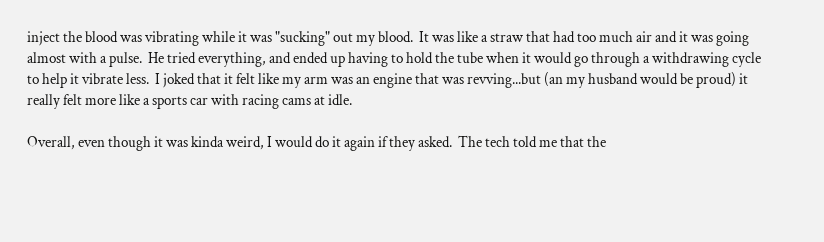inject the blood was vibrating while it was "sucking" out my blood.  It was like a straw that had too much air and it was going almost with a pulse.  He tried everything, and ended up having to hold the tube when it would go through a withdrawing cycle to help it vibrate less.  I joked that it felt like my arm was an engine that was revving...but (an my husband would be proud) it really felt more like a sports car with racing cams at idle.

Overall, even though it was kinda weird, I would do it again if they asked.  The tech told me that the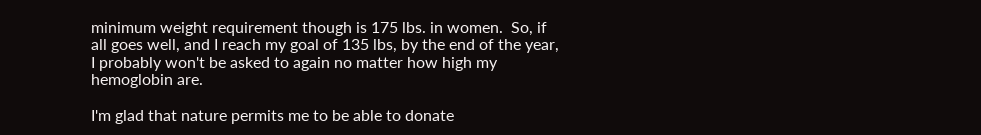minimum weight requirement though is 175 lbs. in women.  So, if all goes well, and I reach my goal of 135 lbs, by the end of the year, I probably won't be asked to again no matter how high my hemoglobin are.

I'm glad that nature permits me to be able to donate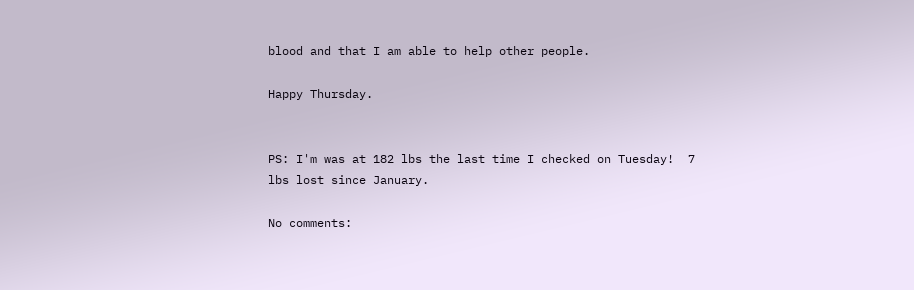blood and that I am able to help other people.

Happy Thursday.


PS: I'm was at 182 lbs the last time I checked on Tuesday!  7 lbs lost since January.

No comments: